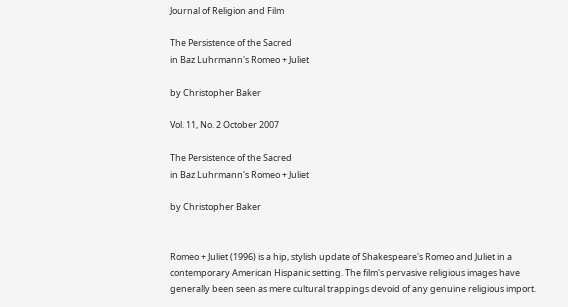Journal of Religion and Film

The Persistence of the Sacred
in Baz Luhrmann's Romeo + Juliet

by Christopher Baker

Vol. 11, No. 2 October 2007

The Persistence of the Sacred
in Baz Luhrmann's Romeo + Juliet

by Christopher Baker


Romeo + Juliet (1996) is a hip, stylish update of Shakespeare's Romeo and Juliet in a contemporary American Hispanic setting. The film's pervasive religious images have generally been seen as mere cultural trappings devoid of any genuine religious import.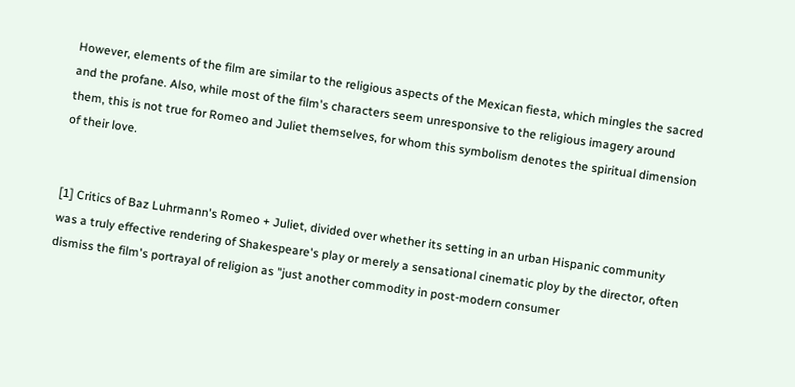However, elements of the film are similar to the religious aspects of the Mexican fiesta, which mingles the sacred and the profane. Also, while most of the film's characters seem unresponsive to the religious imagery around them, this is not true for Romeo and Juliet themselves, for whom this symbolism denotes the spiritual dimension of their love.


[1] Critics of Baz Luhrmann's Romeo + Juliet, divided over whether its setting in an urban Hispanic community was a truly effective rendering of Shakespeare's play or merely a sensational cinematic ploy by the director, often dismiss the film's portrayal of religion as "just another commodity in post-modern consumer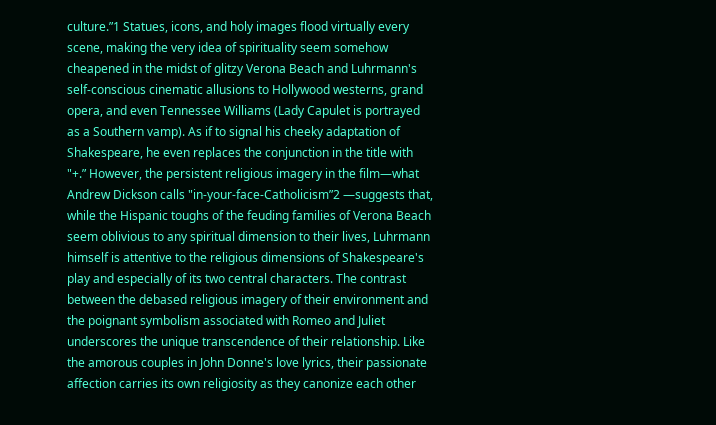culture.”1 Statues, icons, and holy images flood virtually every scene, making the very idea of spirituality seem somehow cheapened in the midst of glitzy Verona Beach and Luhrmann's self-conscious cinematic allusions to Hollywood westerns, grand opera, and even Tennessee Williams (Lady Capulet is portrayed as a Southern vamp). As if to signal his cheeky adaptation of Shakespeare, he even replaces the conjunction in the title with "+.” However, the persistent religious imagery in the film—what Andrew Dickson calls "in-your-face-Catholicism”2 —suggests that, while the Hispanic toughs of the feuding families of Verona Beach seem oblivious to any spiritual dimension to their lives, Luhrmann himself is attentive to the religious dimensions of Shakespeare's play and especially of its two central characters. The contrast between the debased religious imagery of their environment and the poignant symbolism associated with Romeo and Juliet underscores the unique transcendence of their relationship. Like the amorous couples in John Donne's love lyrics, their passionate affection carries its own religiosity as they canonize each other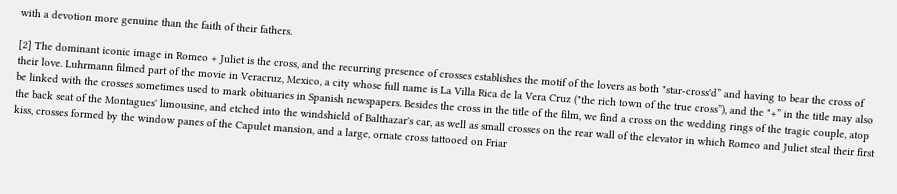with a devotion more genuine than the faith of their fathers.

[2] The dominant iconic image in Romeo + Juliet is the cross, and the recurring presence of crosses establishes the motif of the lovers as both "star-cross'd” and having to bear the cross of their love. Luhrmann filmed part of the movie in Veracruz, Mexico, a city whose full name is La Villa Rica de la Vera Cruz ("the rich town of the true cross”), and the "+” in the title may also be linked with the crosses sometimes used to mark obituaries in Spanish newspapers. Besides the cross in the title of the film, we find a cross on the wedding rings of the tragic couple, atop the back seat of the Montagues' limousine, and etched into the windshield of Balthazar's car, as well as small crosses on the rear wall of the elevator in which Romeo and Juliet steal their first kiss, crosses formed by the window panes of the Capulet mansion, and a large, ornate cross tattooed on Friar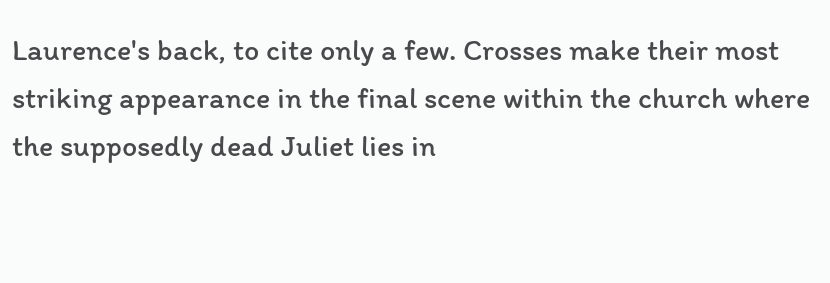Laurence's back, to cite only a few. Crosses make their most striking appearance in the final scene within the church where the supposedly dead Juliet lies in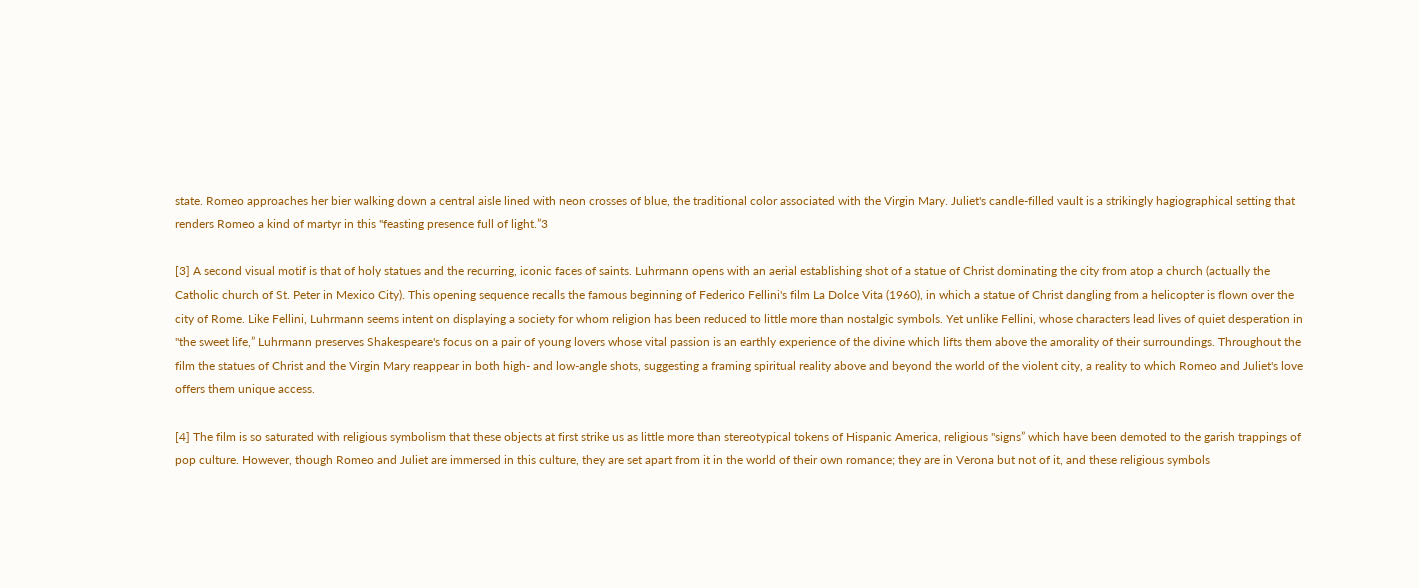state. Romeo approaches her bier walking down a central aisle lined with neon crosses of blue, the traditional color associated with the Virgin Mary. Juliet's candle-filled vault is a strikingly hagiographical setting that renders Romeo a kind of martyr in this "feasting presence full of light.”3

[3] A second visual motif is that of holy statues and the recurring, iconic faces of saints. Luhrmann opens with an aerial establishing shot of a statue of Christ dominating the city from atop a church (actually the Catholic church of St. Peter in Mexico City). This opening sequence recalls the famous beginning of Federico Fellini's film La Dolce Vita (1960), in which a statue of Christ dangling from a helicopter is flown over the city of Rome. Like Fellini, Luhrmann seems intent on displaying a society for whom religion has been reduced to little more than nostalgic symbols. Yet unlike Fellini, whose characters lead lives of quiet desperation in "the sweet life,” Luhrmann preserves Shakespeare's focus on a pair of young lovers whose vital passion is an earthly experience of the divine which lifts them above the amorality of their surroundings. Throughout the film the statues of Christ and the Virgin Mary reappear in both high- and low-angle shots, suggesting a framing spiritual reality above and beyond the world of the violent city, a reality to which Romeo and Juliet's love offers them unique access.

[4] The film is so saturated with religious symbolism that these objects at first strike us as little more than stereotypical tokens of Hispanic America, religious "signs” which have been demoted to the garish trappings of pop culture. However, though Romeo and Juliet are immersed in this culture, they are set apart from it in the world of their own romance; they are in Verona but not of it, and these religious symbols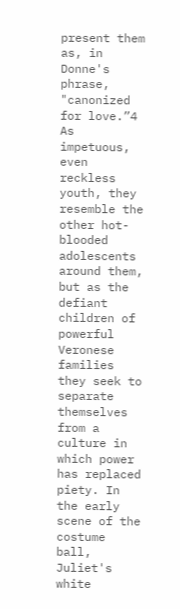present them as, in Donne's phrase, "canonized for love.”4 As impetuous, even reckless youth, they resemble the other hot-blooded adolescents around them, but as the defiant children of powerful Veronese families they seek to separate themselves from a culture in which power has replaced piety. In the early scene of the costume ball, Juliet's white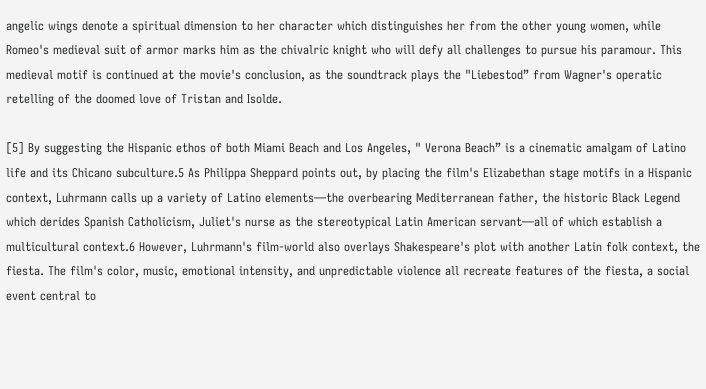angelic wings denote a spiritual dimension to her character which distinguishes her from the other young women, while Romeo's medieval suit of armor marks him as the chivalric knight who will defy all challenges to pursue his paramour. This medieval motif is continued at the movie's conclusion, as the soundtrack plays the "Liebestod” from Wagner's operatic retelling of the doomed love of Tristan and Isolde.

[5] By suggesting the Hispanic ethos of both Miami Beach and Los Angeles, " Verona Beach” is a cinematic amalgam of Latino life and its Chicano subculture.5 As Philippa Sheppard points out, by placing the film's Elizabethan stage motifs in a Hispanic context, Luhrmann calls up a variety of Latino elements—the overbearing Mediterranean father, the historic Black Legend which derides Spanish Catholicism, Juliet's nurse as the stereotypical Latin American servant—all of which establish a multicultural context.6 However, Luhrmann's film-world also overlays Shakespeare's plot with another Latin folk context, the fiesta. The film's color, music, emotional intensity, and unpredictable violence all recreate features of the fiesta, a social event central to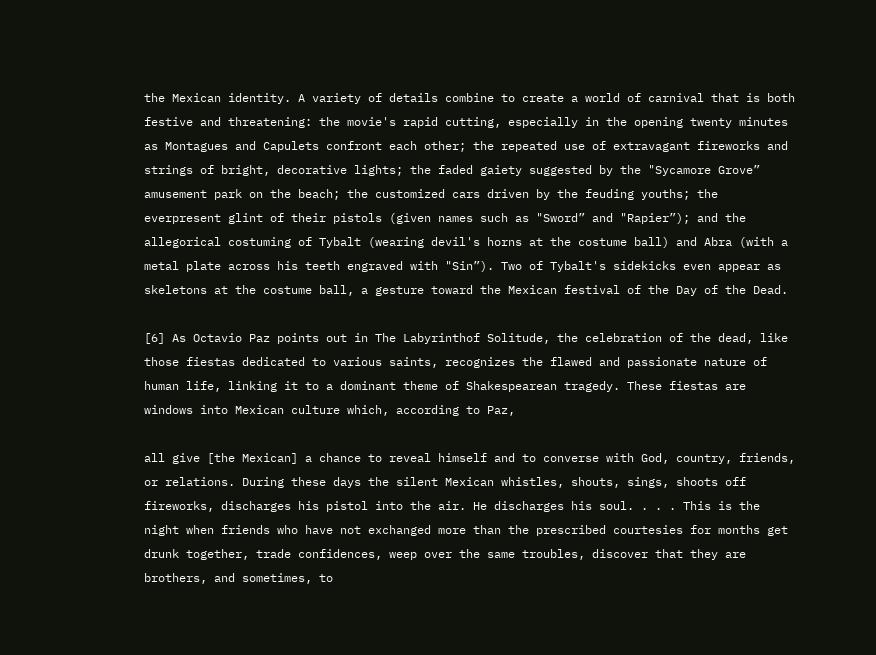the Mexican identity. A variety of details combine to create a world of carnival that is both festive and threatening: the movie's rapid cutting, especially in the opening twenty minutes as Montagues and Capulets confront each other; the repeated use of extravagant fireworks and strings of bright, decorative lights; the faded gaiety suggested by the "Sycamore Grove” amusement park on the beach; the customized cars driven by the feuding youths; the everpresent glint of their pistols (given names such as "Sword” and "Rapier”); and the allegorical costuming of Tybalt (wearing devil's horns at the costume ball) and Abra (with a metal plate across his teeth engraved with "Sin”). Two of Tybalt's sidekicks even appear as skeletons at the costume ball, a gesture toward the Mexican festival of the Day of the Dead.

[6] As Octavio Paz points out in The Labyrinthof Solitude, the celebration of the dead, like those fiestas dedicated to various saints, recognizes the flawed and passionate nature of human life, linking it to a dominant theme of Shakespearean tragedy. These fiestas are windows into Mexican culture which, according to Paz,

all give [the Mexican] a chance to reveal himself and to converse with God, country, friends, or relations. During these days the silent Mexican whistles, shouts, sings, shoots off fireworks, discharges his pistol into the air. He discharges his soul. . . . This is the night when friends who have not exchanged more than the prescribed courtesies for months get drunk together, trade confidences, weep over the same troubles, discover that they are brothers, and sometimes, to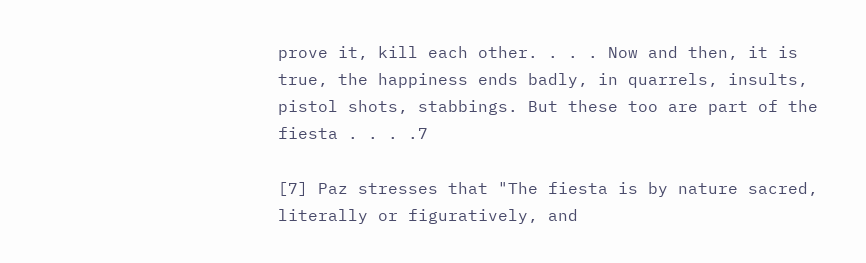prove it, kill each other. . . . Now and then, it is true, the happiness ends badly, in quarrels, insults, pistol shots, stabbings. But these too are part of the fiesta . . . .7

[7] Paz stresses that "The fiesta is by nature sacred, literally or figuratively, and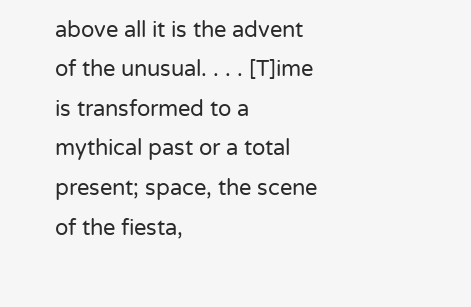above all it is the advent of the unusual. . . . [T]ime is transformed to a mythical past or a total present; space, the scene of the fiesta,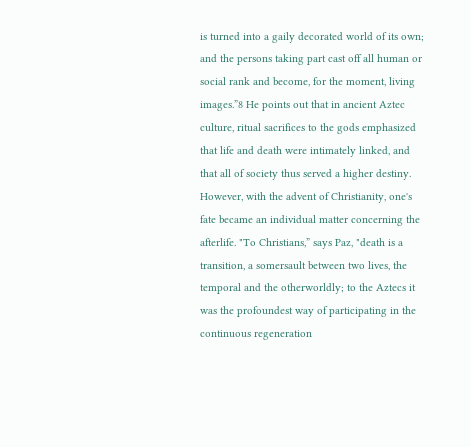is turned into a gaily decorated world of its own; and the persons taking part cast off all human or social rank and become, for the moment, living images.”8 He points out that in ancient Aztec culture, ritual sacrifices to the gods emphasized that life and death were intimately linked, and that all of society thus served a higher destiny. However, with the advent of Christianity, one's fate became an individual matter concerning the afterlife. "To Christians,” says Paz, "death is a transition, a somersault between two lives, the temporal and the otherworldly; to the Aztecs it was the profoundest way of participating in the continuous regeneration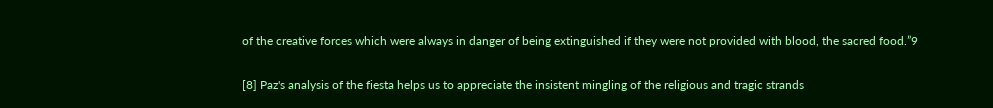of the creative forces which were always in danger of being extinguished if they were not provided with blood, the sacred food.”9

[8] Paz's analysis of the fiesta helps us to appreciate the insistent mingling of the religious and tragic strands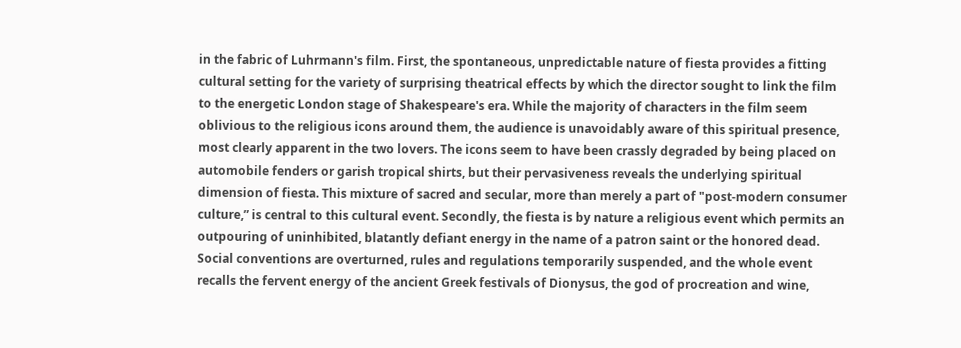in the fabric of Luhrmann's film. First, the spontaneous, unpredictable nature of fiesta provides a fitting cultural setting for the variety of surprising theatrical effects by which the director sought to link the film to the energetic London stage of Shakespeare's era. While the majority of characters in the film seem oblivious to the religious icons around them, the audience is unavoidably aware of this spiritual presence, most clearly apparent in the two lovers. The icons seem to have been crassly degraded by being placed on automobile fenders or garish tropical shirts, but their pervasiveness reveals the underlying spiritual dimension of fiesta. This mixture of sacred and secular, more than merely a part of "post-modern consumer culture,” is central to this cultural event. Secondly, the fiesta is by nature a religious event which permits an outpouring of uninhibited, blatantly defiant energy in the name of a patron saint or the honored dead. Social conventions are overturned, rules and regulations temporarily suspended, and the whole event recalls the fervent energy of the ancient Greek festivals of Dionysus, the god of procreation and wine,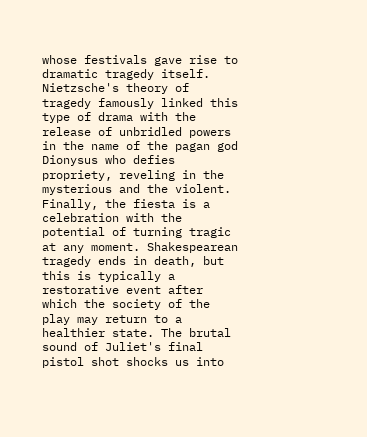whose festivals gave rise to dramatic tragedy itself. Nietzsche's theory of tragedy famously linked this type of drama with the release of unbridled powers in the name of the pagan god Dionysus who defies propriety, reveling in the mysterious and the violent. Finally, the fiesta is a celebration with the potential of turning tragic at any moment. Shakespearean tragedy ends in death, but this is typically a restorative event after which the society of the play may return to a healthier state. The brutal sound of Juliet's final pistol shot shocks us into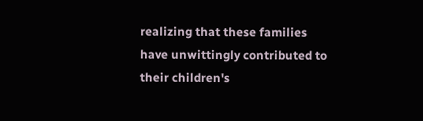realizing that these families have unwittingly contributed to their children's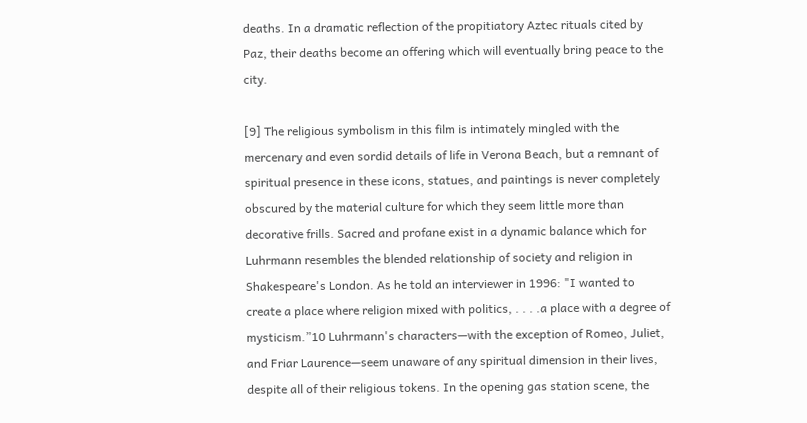deaths. In a dramatic reflection of the propitiatory Aztec rituals cited by Paz, their deaths become an offering which will eventually bring peace to the city.

[9] The religious symbolism in this film is intimately mingled with the mercenary and even sordid details of life in Verona Beach, but a remnant of spiritual presence in these icons, statues, and paintings is never completely obscured by the material culture for which they seem little more than decorative frills. Sacred and profane exist in a dynamic balance which for Luhrmann resembles the blended relationship of society and religion in Shakespeare's London. As he told an interviewer in 1996: "I wanted to create a place where religion mixed with politics, . . . .a place with a degree of mysticism.”10 Luhrmann's characters—with the exception of Romeo, Juliet, and Friar Laurence—seem unaware of any spiritual dimension in their lives, despite all of their religious tokens. In the opening gas station scene, the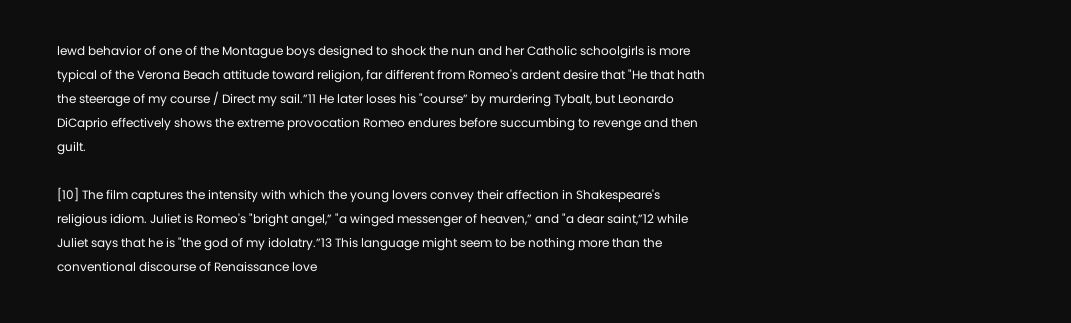lewd behavior of one of the Montague boys designed to shock the nun and her Catholic schoolgirls is more typical of the Verona Beach attitude toward religion, far different from Romeo's ardent desire that "He that hath the steerage of my course / Direct my sail.”11 He later loses his "course” by murdering Tybalt, but Leonardo DiCaprio effectively shows the extreme provocation Romeo endures before succumbing to revenge and then guilt.

[10] The film captures the intensity with which the young lovers convey their affection in Shakespeare's religious idiom. Juliet is Romeo's "bright angel,” "a winged messenger of heaven,” and "a dear saint,”12 while Juliet says that he is "the god of my idolatry.”13 This language might seem to be nothing more than the conventional discourse of Renaissance love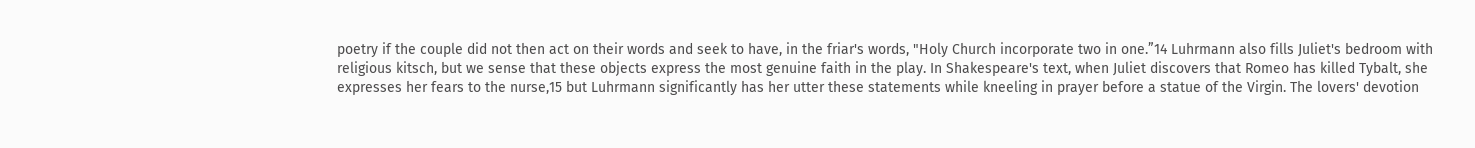poetry if the couple did not then act on their words and seek to have, in the friar's words, "Holy Church incorporate two in one.”14 Luhrmann also fills Juliet's bedroom with religious kitsch, but we sense that these objects express the most genuine faith in the play. In Shakespeare's text, when Juliet discovers that Romeo has killed Tybalt, she expresses her fears to the nurse,15 but Luhrmann significantly has her utter these statements while kneeling in prayer before a statue of the Virgin. The lovers' devotion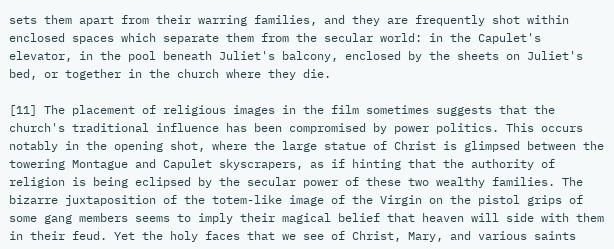sets them apart from their warring families, and they are frequently shot within enclosed spaces which separate them from the secular world: in the Capulet's elevator, in the pool beneath Juliet's balcony, enclosed by the sheets on Juliet's bed, or together in the church where they die.

[11] The placement of religious images in the film sometimes suggests that the church's traditional influence has been compromised by power politics. This occurs notably in the opening shot, where the large statue of Christ is glimpsed between the towering Montague and Capulet skyscrapers, as if hinting that the authority of religion is being eclipsed by the secular power of these two wealthy families. The bizarre juxtaposition of the totem-like image of the Virgin on the pistol grips of some gang members seems to imply their magical belief that heaven will side with them in their feud. Yet the holy faces that we see of Christ, Mary, and various saints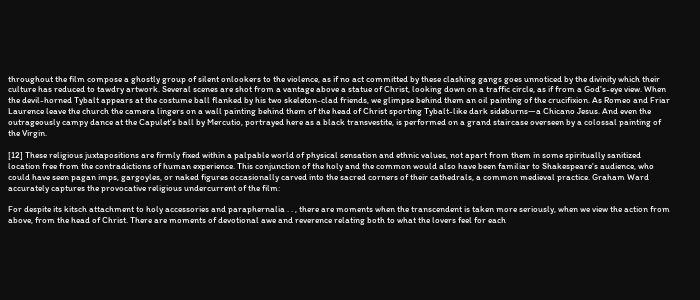throughout the film compose a ghostly group of silent onlookers to the violence, as if no act committed by these clashing gangs goes unnoticed by the divinity which their culture has reduced to tawdry artwork. Several scenes are shot from a vantage above a statue of Christ, looking down on a traffic circle, as if from a God's-eye view. When the devil-horned Tybalt appears at the costume ball flanked by his two skeleton-clad friends, we glimpse behind them an oil painting of the crucifixion. As Romeo and Friar Laurence leave the church the camera lingers on a wall painting behind them of the head of Christ sporting Tybalt-like dark sideburns—a Chicano Jesus. And even the outrageously campy dance at the Capulet's ball by Mercutio, portrayed here as a black transvestite, is performed on a grand staircase overseen by a colossal painting of the Virgin.

[12] These religious juxtapositions are firmly fixed within a palpable world of physical sensation and ethnic values, not apart from them in some spiritually sanitized location free from the contradictions of human experience. This conjunction of the holy and the common would also have been familiar to Shakespeare's audience, who could have seen pagan imps, gargoyles, or naked figures occasionally carved into the sacred corners of their cathedrals, a common medieval practice. Graham Ward accurately captures the provocative religious undercurrent of the film:

For despite its kitsch attachment to holy accessories and paraphernalia . . , there are moments when the transcendent is taken more seriously, when we view the action from above, from the head of Christ. There are moments of devotional awe and reverence relating both to what the lovers feel for each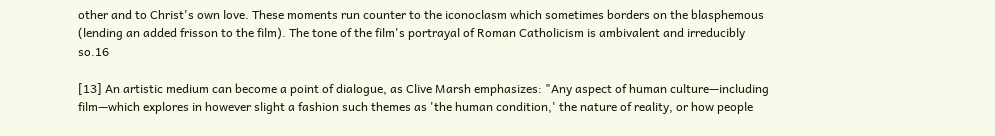other and to Christ's own love. These moments run counter to the iconoclasm which sometimes borders on the blasphemous (lending an added frisson to the film). The tone of the film's portrayal of Roman Catholicism is ambivalent and irreducibly so.16

[13] An artistic medium can become a point of dialogue, as Clive Marsh emphasizes: "Any aspect of human culture—including film—which explores in however slight a fashion such themes as 'the human condition,' the nature of reality, or how people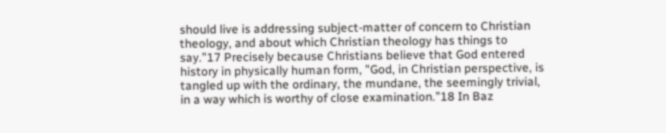should live is addressing subject-matter of concern to Christian theology, and about which Christian theology has things to say.”17 Precisely because Christians believe that God entered history in physically human form, "God, in Christian perspective, is tangled up with the ordinary, the mundane, the seemingly trivial, in a way which is worthy of close examination.”18 In Baz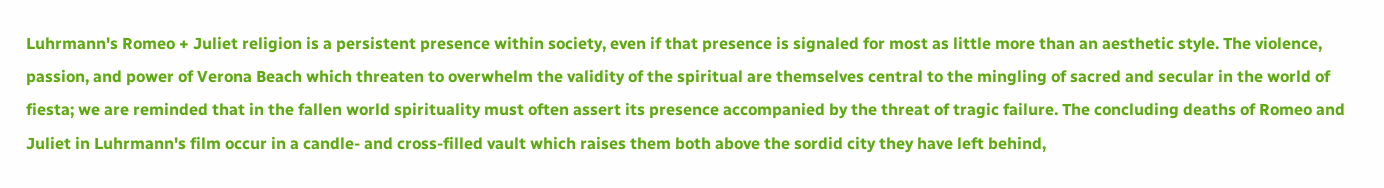Luhrmann's Romeo + Juliet religion is a persistent presence within society, even if that presence is signaled for most as little more than an aesthetic style. The violence, passion, and power of Verona Beach which threaten to overwhelm the validity of the spiritual are themselves central to the mingling of sacred and secular in the world of fiesta; we are reminded that in the fallen world spirituality must often assert its presence accompanied by the threat of tragic failure. The concluding deaths of Romeo and Juliet in Luhrmann's film occur in a candle- and cross-filled vault which raises them both above the sordid city they have left behind,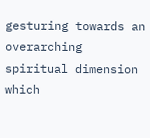gesturing towards an overarching spiritual dimension which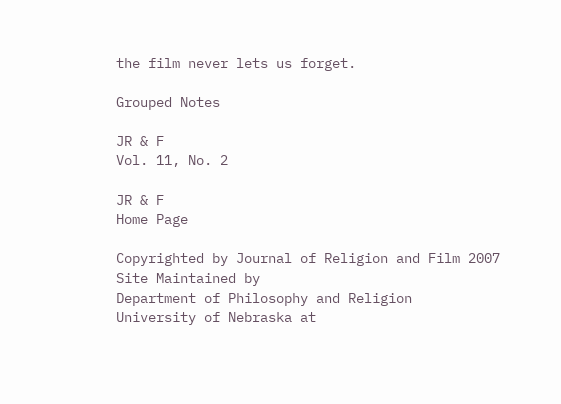the film never lets us forget.

Grouped Notes

JR & F
Vol. 11, No. 2

JR & F
Home Page

Copyrighted by Journal of Religion and Film 2007
Site Maintained by
Department of Philosophy and Religion
University of Nebraska at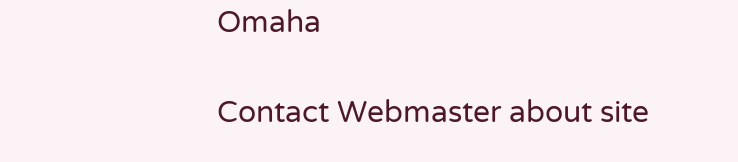Omaha

Contact Webmaster about site